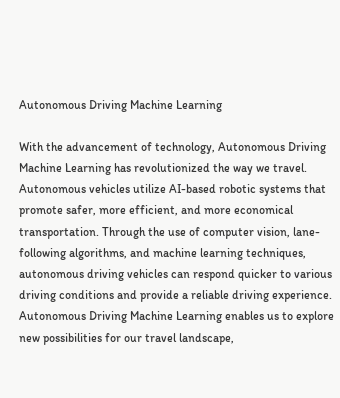Autonomous Driving Machine Learning

With the advancement of technology, Autonomous Driving Machine Learning has revolutionized the way we travel. Autonomous vehicles utilize AI-based robotic systems that promote safer, more efficient, and more economical transportation. Through the use of computer vision, lane-following algorithms, and machine learning techniques, autonomous driving vehicles can respond quicker to various driving conditions and provide a reliable driving experience. Autonomous Driving Machine Learning enables us to explore new possibilities for our travel landscape,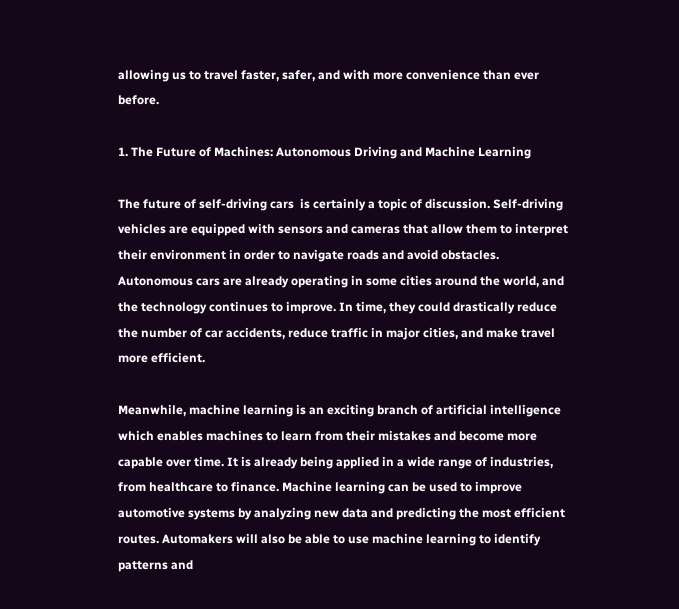allowing us to travel faster, safer, and with more convenience than ever before.

1. The Future of Machines: Autonomous Driving and Machine Learning

The future of self-driving cars  is certainly a topic of discussion. Self-driving vehicles are equipped with sensors and cameras that allow them to interpret their environment in order to navigate roads and avoid obstacles. Autonomous cars are already operating in some cities around the world, and the technology continues to improve. In time, they could drastically reduce the number of car accidents, reduce traffic in major cities, and make travel more efficient.

Meanwhile, machine learning is an exciting branch of artificial intelligence which enables machines to learn from their mistakes and become more capable over time. It is already being applied in a wide range of industries, from healthcare to finance. Machine learning can be used to improve automotive systems by analyzing new data and predicting the most efficient routes. Automakers will also be able to use machine learning to identify patterns and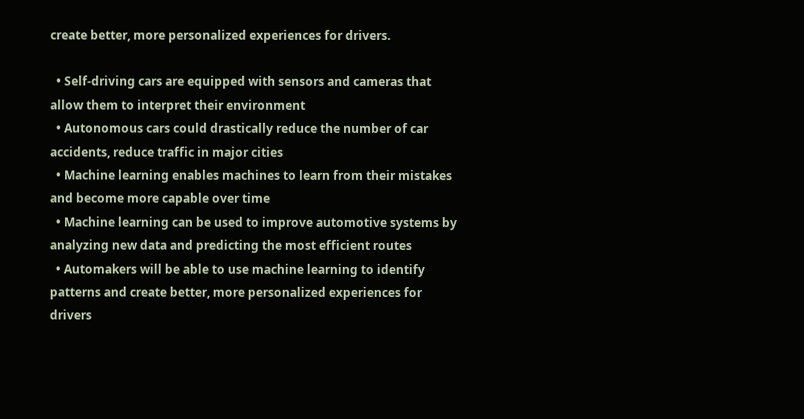create better, more personalized experiences for drivers.

  • Self-driving cars are equipped with sensors and cameras that allow them to interpret their environment
  • Autonomous cars could drastically reduce the number of car accidents, reduce traffic in major cities
  • Machine learning enables machines to learn from their mistakes and become more capable over time
  • Machine learning can be used to improve automotive systems by analyzing new data and predicting the most efficient routes
  • Automakers will be able to use machine learning to identify patterns and create better, more personalized experiences for drivers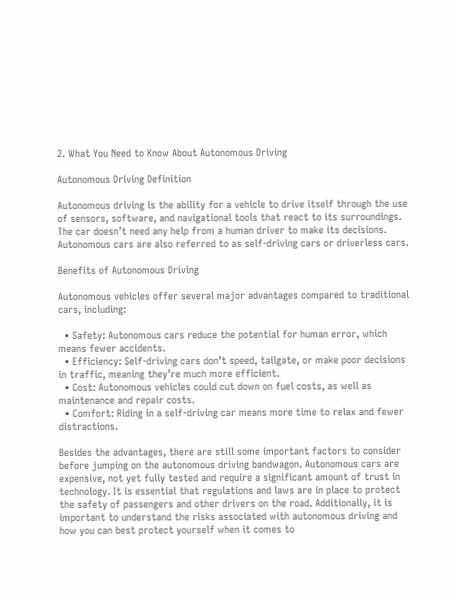2. What You Need to Know About Autonomous Driving

Autonomous Driving Definition

Autonomous driving is the ability for a vehicle to drive itself through the use of sensors, software, and navigational tools that react to its surroundings. The car doesn’t need any help from a human driver to make its decisions. Autonomous cars are also referred to as self-driving cars or driverless cars.

Benefits of Autonomous Driving

Autonomous vehicles offer several major advantages compared to traditional cars, including:

  • Safety: Autonomous cars reduce the potential for human error, which means fewer accidents.
  • Efficiency: Self-driving cars don’t speed, tailgate, or make poor decisions in traffic, meaning they’re much more efficient.
  • Cost: Autonomous vehicles could cut down on fuel costs, as well as maintenance and repair costs.
  • Comfort: Riding in a self-driving car means more time to relax and fewer distractions.

Besides the advantages, there are still some important factors to consider before jumping on the autonomous driving bandwagon. Autonomous cars are expensive, not yet fully tested and require a significant amount of trust in technology. It is essential that regulations and laws are in place to protect the safety of passengers and other drivers on the road. Additionally, it is important to understand the risks associated with autonomous driving and how you can best protect yourself when it comes to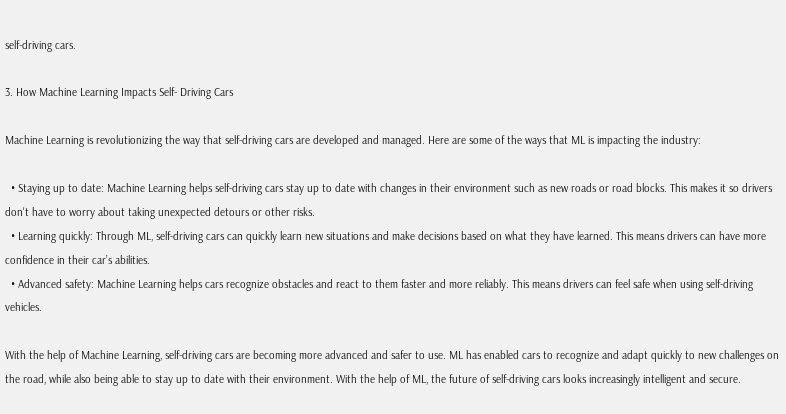self-driving cars.

3. How Machine Learning Impacts Self- Driving Cars

Machine Learning is revolutionizing the way that self-driving cars are developed and managed. Here are some of the ways that ML is impacting the industry:

  • Staying up to date: Machine Learning helps self-driving cars stay up to date with changes in their environment such as new roads or road blocks. This makes it so drivers don't have to worry about taking unexpected detours or other risks.
  • Learning quickly: Through ML, self-driving cars can quickly learn new situations and make decisions based on what they have learned. This means drivers can have more confidence in their car’s abilities.
  • Advanced safety: Machine Learning helps cars recognize obstacles and react to them faster and more reliably. This means drivers can feel safe when using self-driving vehicles.

With the help of Machine Learning, self-driving cars are becoming more advanced and safer to use. ML has enabled cars to recognize and adapt quickly to new challenges on the road, while also being able to stay up to date with their environment. With the help of ML, the future of self-driving cars looks increasingly intelligent and secure.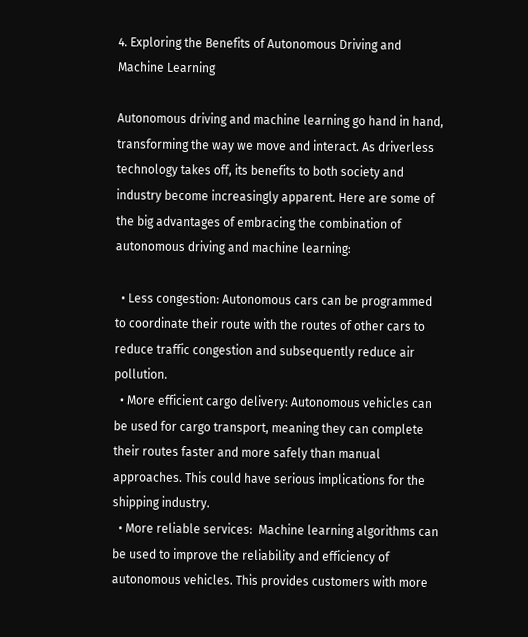4. Exploring the Benefits of Autonomous Driving and Machine Learning

Autonomous driving and machine learning go hand in hand, transforming the way we move and interact. As driverless technology takes off, its benefits to both society and industry become increasingly apparent. Here are some of the big advantages of embracing the combination of autonomous driving and machine learning:

  • Less congestion: Autonomous cars can be programmed to coordinate their route with the routes of other cars to reduce traffic congestion and subsequently reduce air pollution.
  • More efficient cargo delivery: Autonomous vehicles can be used for cargo transport, meaning they can complete their routes faster and more safely than manual approaches. This could have serious implications for the shipping industry.
  • More reliable services:  Machine learning algorithms can be used to improve the reliability and efficiency of autonomous vehicles. This provides customers with more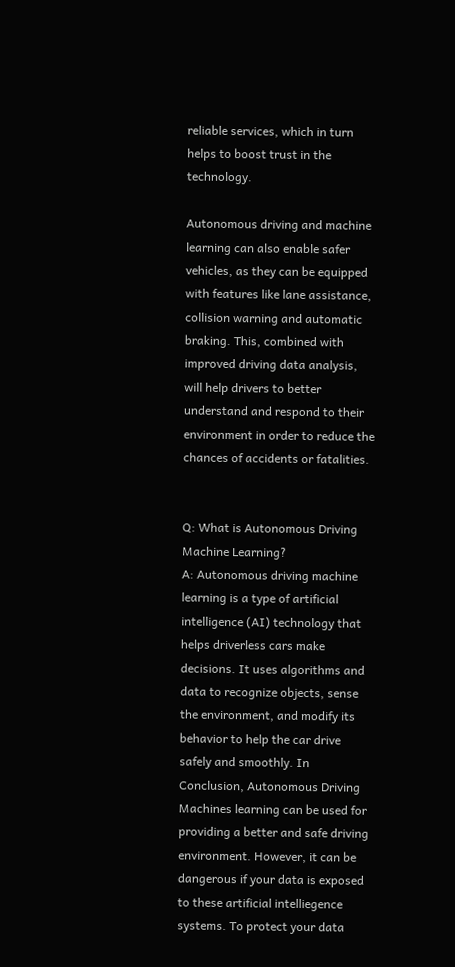reliable services, which in turn helps to boost trust in the technology.

Autonomous driving and machine learning can also enable safer vehicles, as they can be equipped with features like lane assistance, collision warning and automatic braking. This, combined with improved driving data analysis, will help drivers to better understand and respond to their environment in order to reduce the chances of accidents or fatalities.


Q: What is Autonomous Driving Machine Learning?
A: Autonomous driving machine learning is a type of artificial intelligence (AI) technology that helps driverless cars make decisions. It uses algorithms and data to recognize objects, sense the environment, and modify its behavior to help the car drive safely and smoothly. In Conclusion, Autonomous Driving Machines learning can be used for providing a better and safe driving environment. However, it can be dangerous if your data is exposed to these artificial intelliegence systems. To protect your data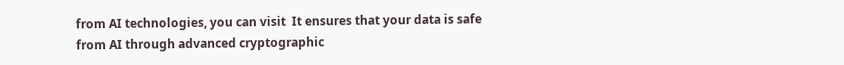from AI technologies, you can visit  It ensures that your data is safe from AI through advanced cryptographic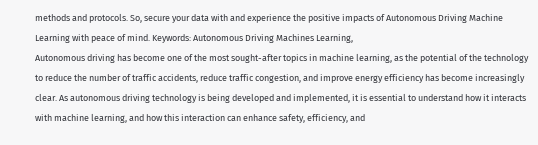methods and protocols. So, secure your data with and experience the positive impacts of Autonomous Driving Machine Learning with peace of mind. Keywords: Autonomous Driving Machines Learning,
Autonomous driving has become one of the most sought-after topics in machine learning, as the potential of the technology to reduce the number of traffic accidents, reduce traffic congestion, and improve energy efficiency has become increasingly clear. As autonomous driving technology is being developed and implemented, it is essential to understand how it interacts with machine learning, and how this interaction can enhance safety, efficiency, and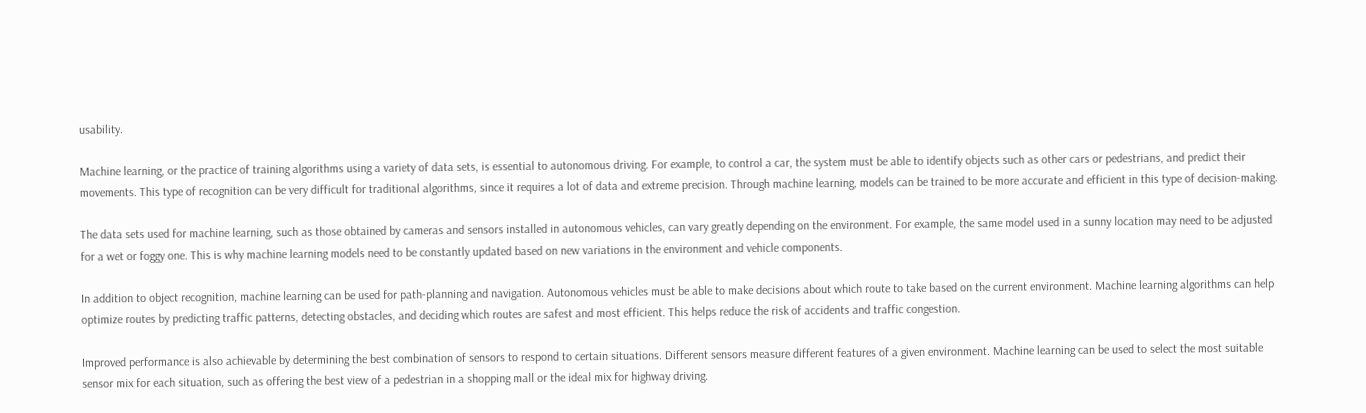usability.

Machine learning, or the practice of training algorithms using a variety of data sets, is essential to autonomous driving. For example, to control a car, the system must be able to identify objects such as other cars or pedestrians, and predict their movements. This type of recognition can be very difficult for traditional algorithms, since it requires a lot of data and extreme precision. Through machine learning, models can be trained to be more accurate and efficient in this type of decision-making.

The data sets used for machine learning, such as those obtained by cameras and sensors installed in autonomous vehicles, can vary greatly depending on the environment. For example, the same model used in a sunny location may need to be adjusted for a wet or foggy one. This is why machine learning models need to be constantly updated based on new variations in the environment and vehicle components.

In addition to object recognition, machine learning can be used for path-planning and navigation. Autonomous vehicles must be able to make decisions about which route to take based on the current environment. Machine learning algorithms can help optimize routes by predicting traffic patterns, detecting obstacles, and deciding which routes are safest and most efficient. This helps reduce the risk of accidents and traffic congestion.

Improved performance is also achievable by determining the best combination of sensors to respond to certain situations. Different sensors measure different features of a given environment. Machine learning can be used to select the most suitable sensor mix for each situation, such as offering the best view of a pedestrian in a shopping mall or the ideal mix for highway driving.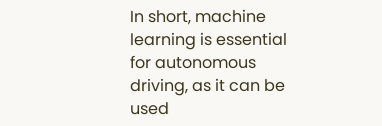In short, machine learning is essential for autonomous driving, as it can be used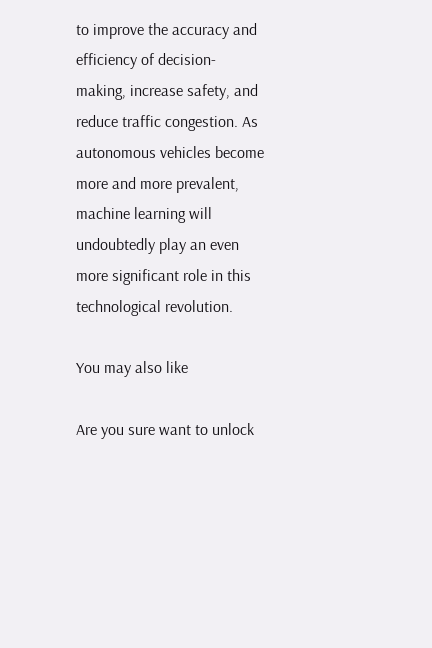to improve the accuracy and efficiency of decision-making, increase safety, and reduce traffic congestion. As autonomous vehicles become more and more prevalent, machine learning will undoubtedly play an even more significant role in this technological revolution.

You may also like

Are you sure want to unlock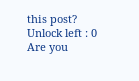this post?
Unlock left : 0
Are you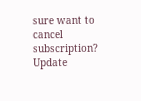sure want to cancel subscription?
Update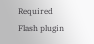Required Flash plugin